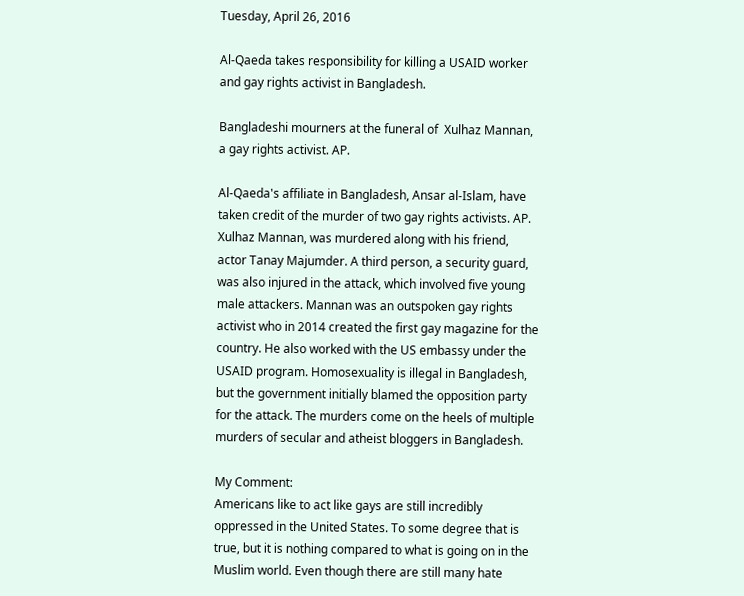Tuesday, April 26, 2016

Al-Qaeda takes responsibility for killing a USAID worker and gay rights activist in Bangladesh.

Bangladeshi mourners at the funeral of  Xulhaz Mannan, a gay rights activist. AP.

Al-Qaeda's affiliate in Bangladesh, Ansar al-Islam, have taken credit of the murder of two gay rights activists. AP. Xulhaz Mannan, was murdered along with his friend, actor Tanay Majumder. A third person, a security guard, was also injured in the attack, which involved five young male attackers. Mannan was an outspoken gay rights activist who in 2014 created the first gay magazine for the country. He also worked with the US embassy under the USAID program. Homosexuality is illegal in Bangladesh, but the government initially blamed the opposition party for the attack. The murders come on the heels of multiple murders of secular and atheist bloggers in Bangladesh.

My Comment:
Americans like to act like gays are still incredibly oppressed in the United States. To some degree that is true, but it is nothing compared to what is going on in the Muslim world. Even though there are still many hate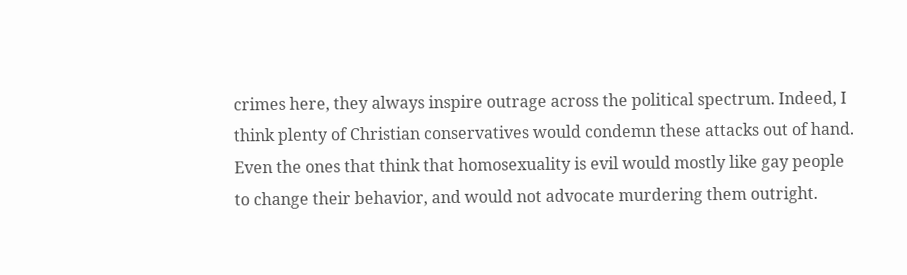crimes here, they always inspire outrage across the political spectrum. Indeed, I think plenty of Christian conservatives would condemn these attacks out of hand. Even the ones that think that homosexuality is evil would mostly like gay people to change their behavior, and would not advocate murdering them outright.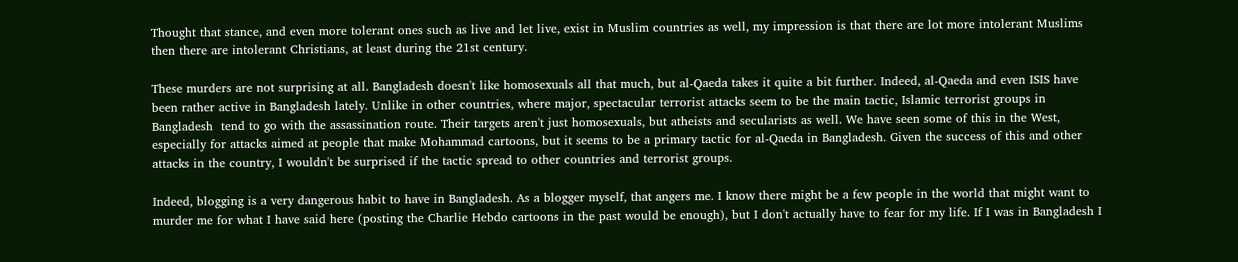Thought that stance, and even more tolerant ones such as live and let live, exist in Muslim countries as well, my impression is that there are lot more intolerant Muslims then there are intolerant Christians, at least during the 21st century.

These murders are not surprising at all. Bangladesh doesn't like homosexuals all that much, but al-Qaeda takes it quite a bit further. Indeed, al-Qaeda and even ISIS have been rather active in Bangladesh lately. Unlike in other countries, where major, spectacular terrorist attacks seem to be the main tactic, Islamic terrorist groups in Bangladesh  tend to go with the assassination route. Their targets aren't just homosexuals, but atheists and secularists as well. We have seen some of this in the West, especially for attacks aimed at people that make Mohammad cartoons, but it seems to be a primary tactic for al-Qaeda in Bangladesh. Given the success of this and other attacks in the country, I wouldn't be surprised if the tactic spread to other countries and terrorist groups.

Indeed, blogging is a very dangerous habit to have in Bangladesh. As a blogger myself, that angers me. I know there might be a few people in the world that might want to murder me for what I have said here (posting the Charlie Hebdo cartoons in the past would be enough), but I don't actually have to fear for my life. If I was in Bangladesh I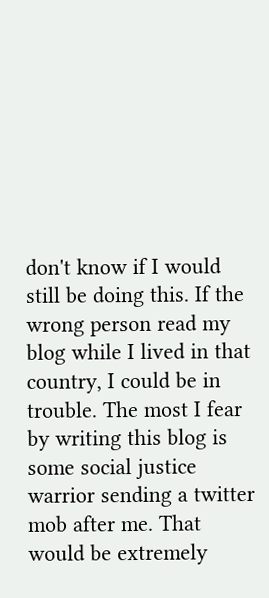don't know if I would still be doing this. If the wrong person read my blog while I lived in that country, I could be in trouble. The most I fear by writing this blog is some social justice warrior sending a twitter mob after me. That would be extremely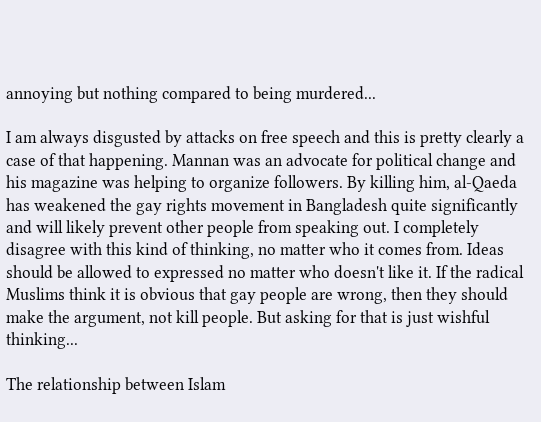annoying but nothing compared to being murdered...

I am always disgusted by attacks on free speech and this is pretty clearly a case of that happening. Mannan was an advocate for political change and his magazine was helping to organize followers. By killing him, al-Qaeda has weakened the gay rights movement in Bangladesh quite significantly and will likely prevent other people from speaking out. I completely disagree with this kind of thinking, no matter who it comes from. Ideas should be allowed to expressed no matter who doesn't like it. If the radical Muslims think it is obvious that gay people are wrong, then they should make the argument, not kill people. But asking for that is just wishful thinking...

The relationship between Islam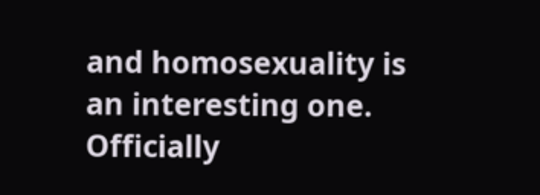and homosexuality is an interesting one. Officially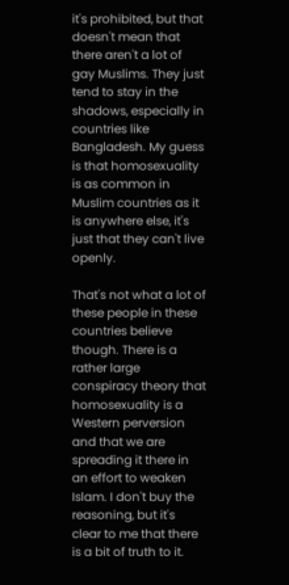it's prohibited, but that doesn't mean that there aren't a lot of gay Muslims. They just tend to stay in the shadows, especially in countries like Bangladesh. My guess is that homosexuality is as common in Muslim countries as it is anywhere else, it's just that they can't live openly.

That's not what a lot of these people in these countries believe though. There is a rather large conspiracy theory that homosexuality is a Western perversion and that we are spreading it there in an effort to weaken Islam. I don't buy the reasoning, but it's clear to me that there is a bit of truth to it.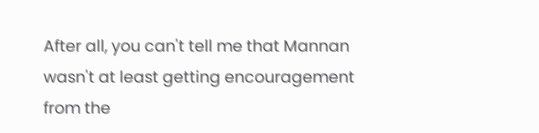After all, you can't tell me that Mannan wasn't at least getting encouragement from the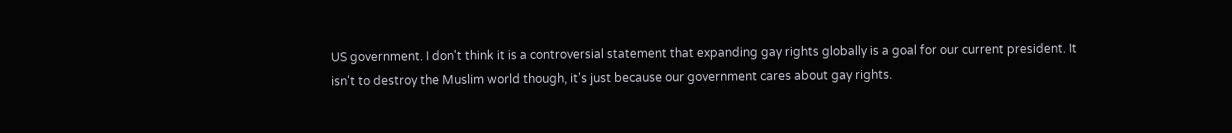US government. I don't think it is a controversial statement that expanding gay rights globally is a goal for our current president. It isn't to destroy the Muslim world though, it's just because our government cares about gay rights.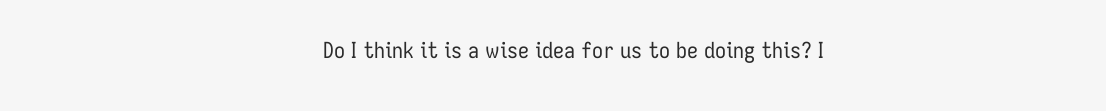Do I think it is a wise idea for us to be doing this? I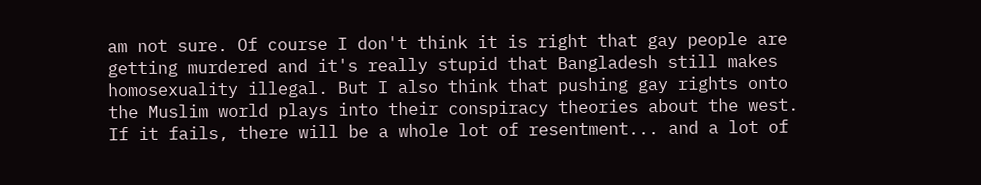am not sure. Of course I don't think it is right that gay people are getting murdered and it's really stupid that Bangladesh still makes homosexuality illegal. But I also think that pushing gay rights onto the Muslim world plays into their conspiracy theories about the west. If it fails, there will be a whole lot of resentment... and a lot of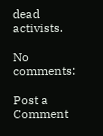dead activists.

No comments:

Post a Comment